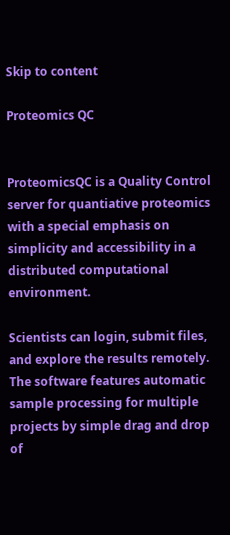Skip to content

Proteomics QC


ProteomicsQC is a Quality Control server for quantiative proteomics with a special emphasis on simplicity and accessibility in a distributed computational environment.

Scientists can login, submit files, and explore the results remotely. The software features automatic sample processing for multiple projects by simple drag and drop of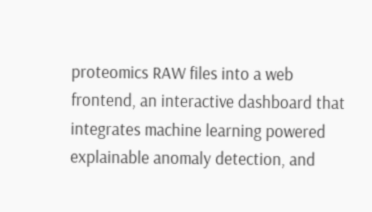proteomics RAW files into a web frontend, an interactive dashboard that integrates machine learning powered explainable anomaly detection, and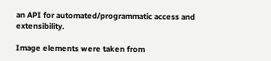an API for automated/programmatic access and extensibility.

Image elements were taken from